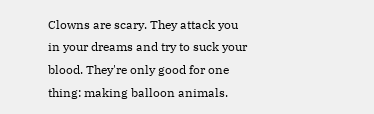Clowns are scary. They attack you in your dreams and try to suck your blood. They're only good for one thing: making balloon animals.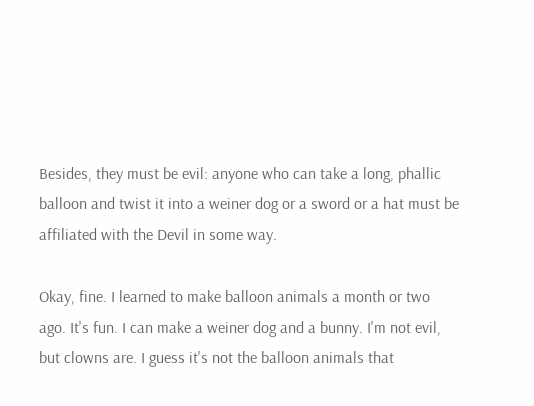Besides, they must be evil: anyone who can take a long, phallic balloon and twist it into a weiner dog or a sword or a hat must be affiliated with the Devil in some way.

Okay, fine. I learned to make balloon animals a month or two ago. It's fun. I can make a weiner dog and a bunny. I'm not evil, but clowns are. I guess it's not the balloon animals that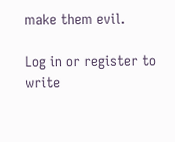make them evil.

Log in or register to write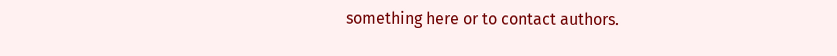something here or to contact authors.